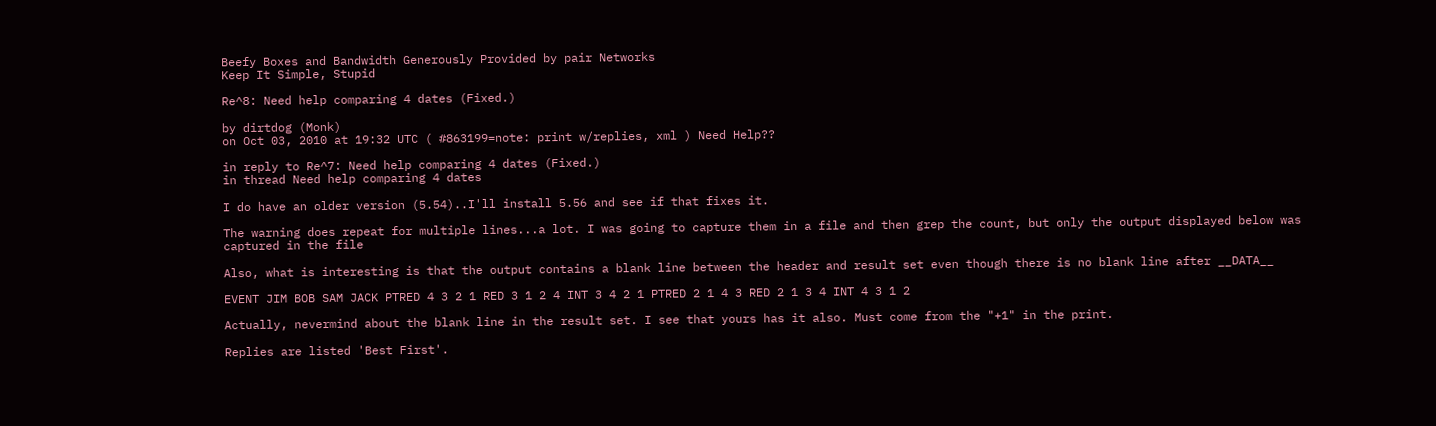Beefy Boxes and Bandwidth Generously Provided by pair Networks
Keep It Simple, Stupid

Re^8: Need help comparing 4 dates (Fixed.)

by dirtdog (Monk)
on Oct 03, 2010 at 19:32 UTC ( #863199=note: print w/replies, xml ) Need Help??

in reply to Re^7: Need help comparing 4 dates (Fixed.)
in thread Need help comparing 4 dates

I do have an older version (5.54)..I'll install 5.56 and see if that fixes it.

The warning does repeat for multiple lines...a lot. I was going to capture them in a file and then grep the count, but only the output displayed below was captured in the file

Also, what is interesting is that the output contains a blank line between the header and result set even though there is no blank line after __DATA__

EVENT JIM BOB SAM JACK PTRED 4 3 2 1 RED 3 1 2 4 INT 3 4 2 1 PTRED 2 1 4 3 RED 2 1 3 4 INT 4 3 1 2

Actually, nevermind about the blank line in the result set. I see that yours has it also. Must come from the "+1" in the print.

Replies are listed 'Best First'.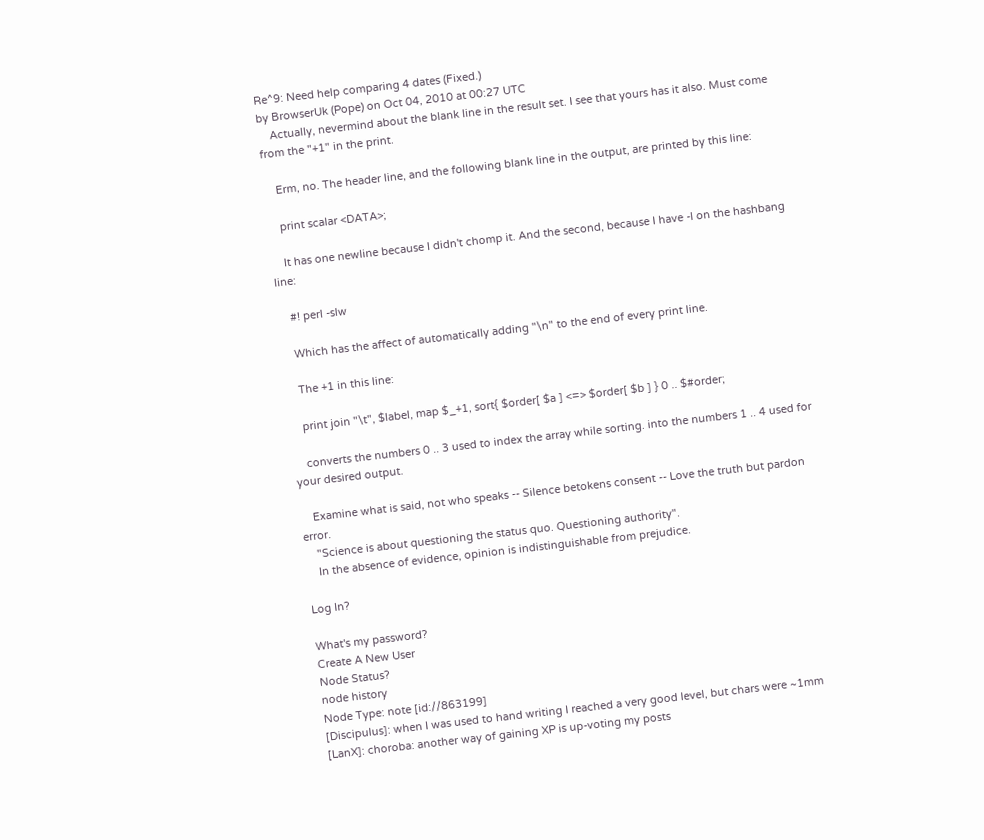Re^9: Need help comparing 4 dates (Fixed.)
by BrowserUk (Pope) on Oct 04, 2010 at 00:27 UTC
    Actually, nevermind about the blank line in the result set. I see that yours has it also. Must come from the "+1" in the print.

    Erm, no. The header line, and the following blank line in the output, are printed by this line:

    print scalar <DATA>;

    It has one newline because I didn't chomp it. And the second, because I have -l on the hashbang line:

    #! perl -slw

    Which has the affect of automatically adding "\n" to the end of every print line.

    The +1 in this line:

    print join "\t", $label, map $_+1, sort{ $order[ $a ] <=> $order[ $b ] } 0 .. $#order;

    converts the numbers 0 .. 3 used to index the array while sorting. into the numbers 1 .. 4 used for your desired output.

    Examine what is said, not who speaks -- Silence betokens consent -- Love the truth but pardon error.
    "Science is about questioning the status quo. Questioning authority".
    In the absence of evidence, opinion is indistinguishable from prejudice.

Log In?

What's my password?
Create A New User
Node Status?
node history
Node Type: note [id://863199]
[Discipulus]: when I was used to hand writing I reached a very good level, but chars were ~1mm
[LanX]: choroba: another way of gaining XP is up-voting my posts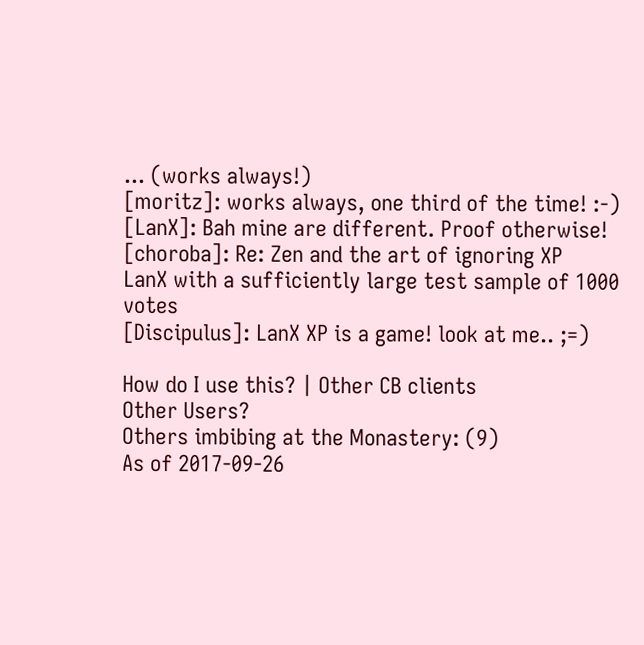... (works always!)
[moritz]: works always, one third of the time! :-)
[LanX]: Bah mine are different. Proof otherwise!
[choroba]: Re: Zen and the art of ignoring XP
LanX with a sufficiently large test sample of 1000 votes
[Discipulus]: LanX XP is a game! look at me.. ;=)

How do I use this? | Other CB clients
Other Users?
Others imbibing at the Monastery: (9)
As of 2017-09-26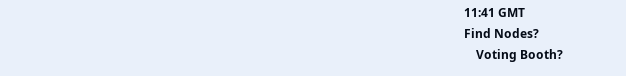11:41 GMT
Find Nodes?
    Voting Booth?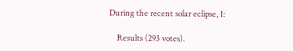During the recent solar eclipse, I:

    Results (293 votes).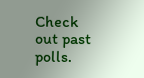Check out past polls.